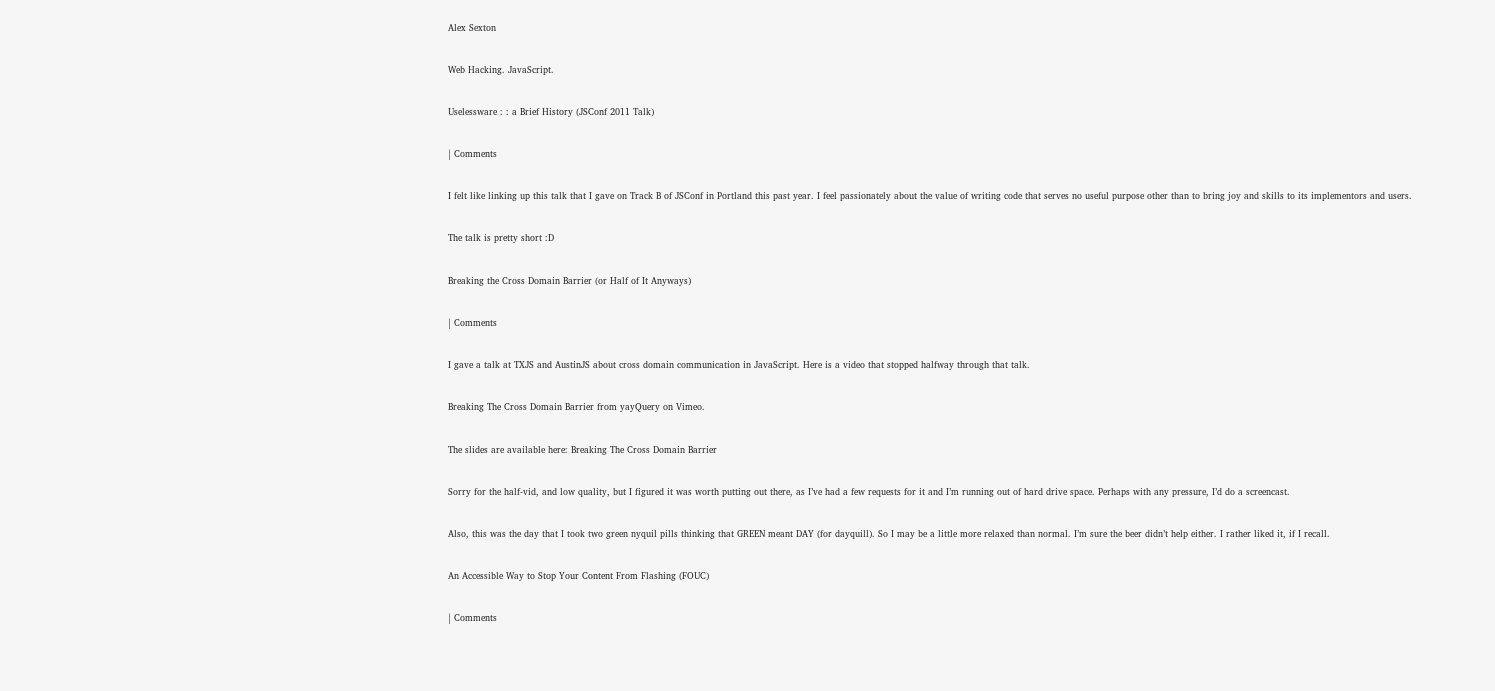Alex Sexton

Web Hacking. JavaScript.

Uselessware : : a Brief History (JSConf 2011 Talk)

| Comments

I felt like linking up this talk that I gave on Track B of JSConf in Portland this past year. I feel passionately about the value of writing code that serves no useful purpose other than to bring joy and skills to its implementors and users.

The talk is pretty short :D

Breaking the Cross Domain Barrier (or Half of It Anyways)

| Comments

I gave a talk at TXJS and AustinJS about cross domain communication in JavaScript. Here is a video that stopped halfway through that talk.

Breaking The Cross Domain Barrier from yayQuery on Vimeo.

The slides are available here: Breaking The Cross Domain Barrier

Sorry for the half-vid, and low quality, but I figured it was worth putting out there, as I’ve had a few requests for it and I’m running out of hard drive space. Perhaps with any pressure, I’d do a screencast.

Also, this was the day that I took two green nyquil pills thinking that GREEN meant DAY (for dayquill). So I may be a little more relaxed than normal. I’m sure the beer didn’t help either. I rather liked it, if I recall.

An Accessible Way to Stop Your Content From Flashing (FOUC)

| Comments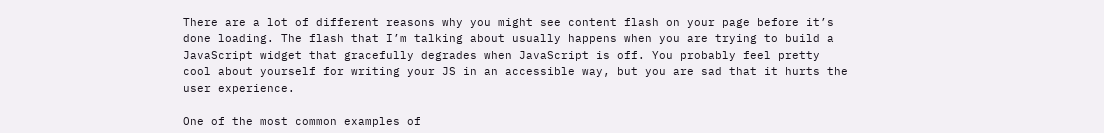There are a lot of different reasons why you might see content flash on your page before it’s done loading. The flash that I’m talking about usually happens when you are trying to build a JavaScript widget that gracefully degrades when JavaScript is off. You probably feel pretty cool about yourself for writing your JS in an accessible way, but you are sad that it hurts the user experience.

One of the most common examples of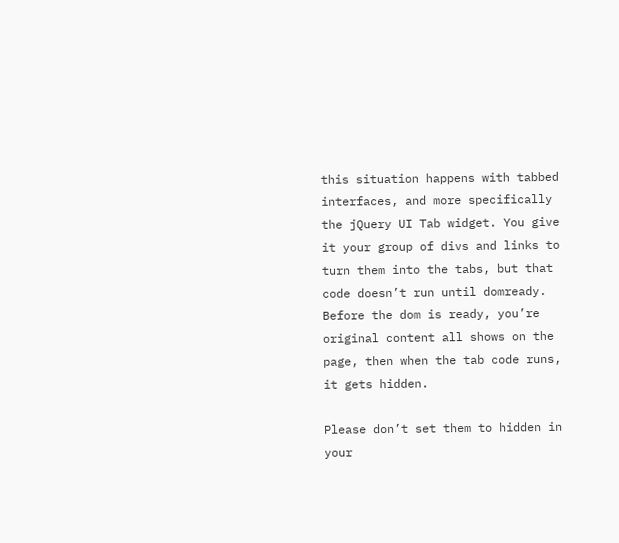this situation happens with tabbed interfaces, and more specifically the jQuery UI Tab widget. You give it your group of divs and links to turn them into the tabs, but that code doesn’t run until domready. Before the dom is ready, you’re original content all shows on the page, then when the tab code runs, it gets hidden.

Please don’t set them to hidden in your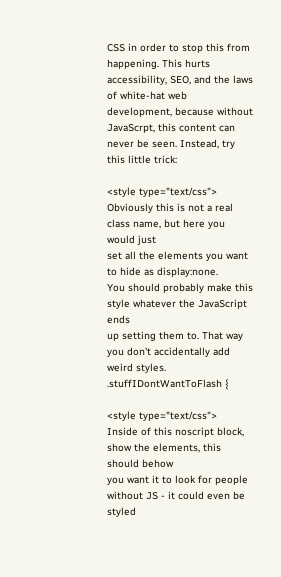CSS in order to stop this from happening. This hurts accessibility, SEO, and the laws of white-hat web development, because without JavaScrpt, this content can never be seen. Instead, try this little trick:

<style type="text/css">
Obviously this is not a real class name, but here you would just
set all the elements you want to hide as display:none.
You should probably make this style whatever the JavaScript ends
up setting them to. That way you don't accidentally add weird styles.
.stuffIDontWantToFlash {

<style type="text/css">
Inside of this noscript block, show the elements, this should behow
you want it to look for people without JS - it could even be styled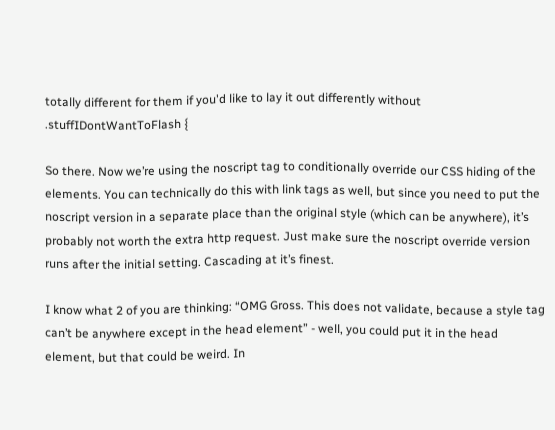totally different for them if you'd like to lay it out differently without
.stuffIDontWantToFlash {

So there. Now we’re using the noscript tag to conditionally override our CSS hiding of the elements. You can technically do this with link tags as well, but since you need to put the noscript version in a separate place than the original style (which can be anywhere), it’s probably not worth the extra http request. Just make sure the noscript override version runs after the initial setting. Cascading at it’s finest.

I know what 2 of you are thinking: “OMG Gross. This does not validate, because a style tag can’t be anywhere except in the head element” - well, you could put it in the head element, but that could be weird. In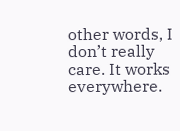other words, I don’t really care. It works everywhere.